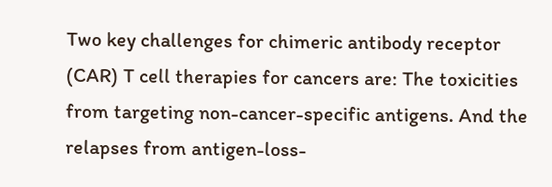Two key challenges for chimeric antibody receptor (CAR) T cell therapies for cancers are: The toxicities from targeting non-cancer-specific antigens. And the relapses from antigen-loss-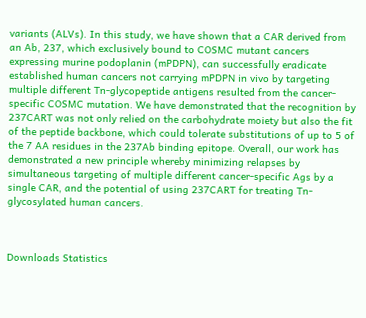variants (ALVs). In this study, we have shown that a CAR derived from an Ab, 237, which exclusively bound to COSMC mutant cancers expressing murine podoplanin (mPDPN), can successfully eradicate established human cancers not carrying mPDPN in vivo by targeting multiple different Tn-glycopeptide antigens resulted from the cancer-specific COSMC mutation. We have demonstrated that the recognition by 237CART was not only relied on the carbohydrate moiety but also the fit of the peptide backbone, which could tolerate substitutions of up to 5 of the 7 AA residues in the 237Ab binding epitope. Overall, our work has demonstrated a new principle whereby minimizing relapses by simultaneous targeting of multiple different cancer-specific Ags by a single CAR, and the potential of using 237CART for treating Tn-glycosylated human cancers.



Downloads Statistics